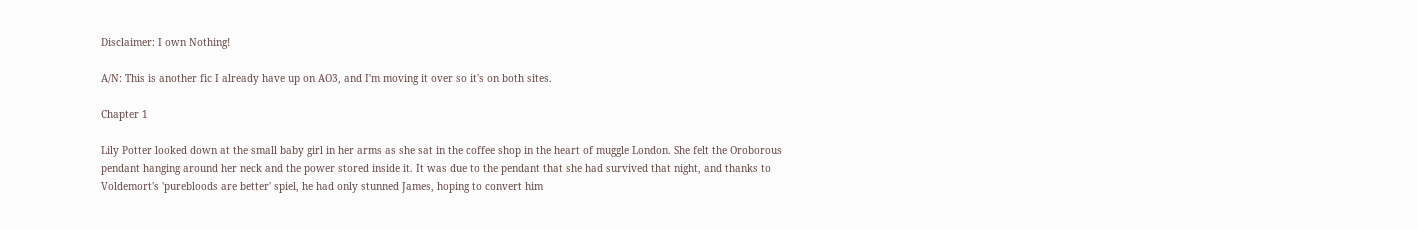Disclaimer: I own Nothing!

A/N: This is another fic I already have up on AO3, and I'm moving it over so it's on both sites.

Chapter 1

Lily Potter looked down at the small baby girl in her arms as she sat in the coffee shop in the heart of muggle London. She felt the Oroborous pendant hanging around her neck and the power stored inside it. It was due to the pendant that she had survived that night, and thanks to Voldemort's 'purebloods are better' spiel, he had only stunned James, hoping to convert him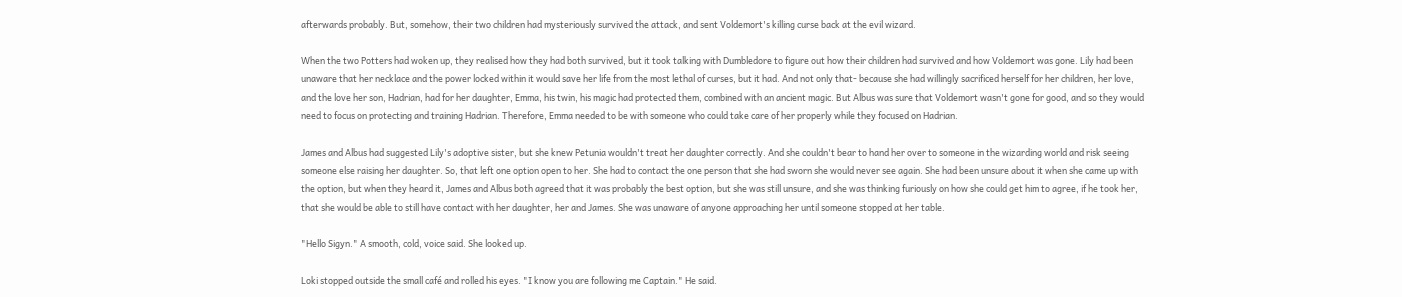afterwards probably. But, somehow, their two children had mysteriously survived the attack, and sent Voldemort's killing curse back at the evil wizard.

When the two Potters had woken up, they realised how they had both survived, but it took talking with Dumbledore to figure out how their children had survived and how Voldemort was gone. Lily had been unaware that her necklace and the power locked within it would save her life from the most lethal of curses, but it had. And not only that- because she had willingly sacrificed herself for her children, her love, and the love her son, Hadrian, had for her daughter, Emma, his twin, his magic had protected them, combined with an ancient magic. But Albus was sure that Voldemort wasn't gone for good, and so they would need to focus on protecting and training Hadrian. Therefore, Emma needed to be with someone who could take care of her properly while they focused on Hadrian.

James and Albus had suggested Lily's adoptive sister, but she knew Petunia wouldn't treat her daughter correctly. And she couldn't bear to hand her over to someone in the wizarding world and risk seeing someone else raising her daughter. So, that left one option open to her. She had to contact the one person that she had sworn she would never see again. She had been unsure about it when she came up with the option, but when they heard it, James and Albus both agreed that it was probably the best option, but she was still unsure, and she was thinking furiously on how she could get him to agree, if he took her, that she would be able to still have contact with her daughter, her and James. She was unaware of anyone approaching her until someone stopped at her table.

"Hello Sigyn." A smooth, cold, voice said. She looked up.

Loki stopped outside the small café and rolled his eyes. "I know you are following me Captain." He said.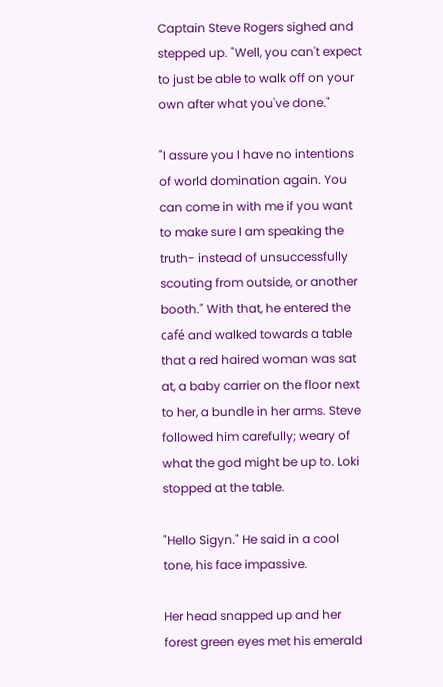Captain Steve Rogers sighed and stepped up. "Well, you can't expect to just be able to walk off on your own after what you've done."

"I assure you I have no intentions of world domination again. You can come in with me if you want to make sure I am speaking the truth- instead of unsuccessfully scouting from outside, or another booth." With that, he entered the café and walked towards a table that a red haired woman was sat at, a baby carrier on the floor next to her, a bundle in her arms. Steve followed him carefully; weary of what the god might be up to. Loki stopped at the table.

"Hello Sigyn." He said in a cool tone, his face impassive.

Her head snapped up and her forest green eyes met his emerald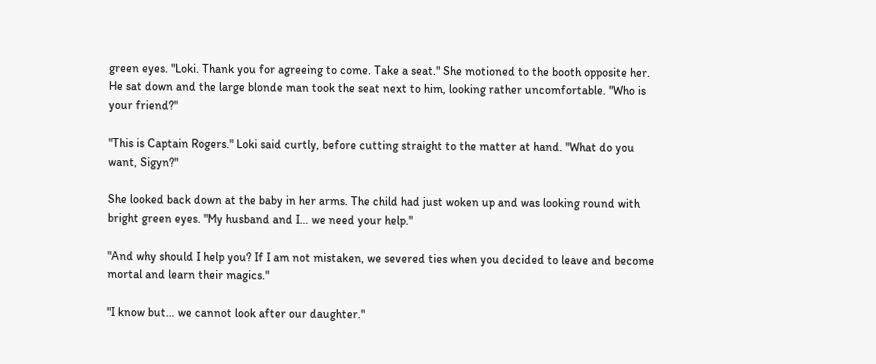green eyes. "Loki. Thank you for agreeing to come. Take a seat." She motioned to the booth opposite her. He sat down and the large blonde man took the seat next to him, looking rather uncomfortable. "Who is your friend?"

"This is Captain Rogers." Loki said curtly, before cutting straight to the matter at hand. "What do you want, Sigyn?"

She looked back down at the baby in her arms. The child had just woken up and was looking round with bright green eyes. "My husband and I… we need your help."

"And why should I help you? If I am not mistaken, we severed ties when you decided to leave and become mortal and learn their magics."

"I know but… we cannot look after our daughter."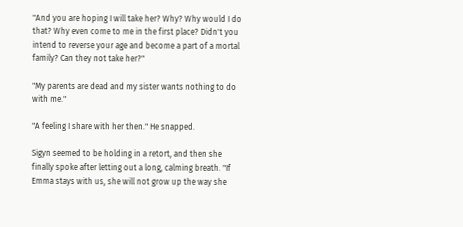"And you are hoping I will take her? Why? Why would I do that? Why even come to me in the first place? Didn't you intend to reverse your age and become a part of a mortal family? Can they not take her?"

"My parents are dead and my sister wants nothing to do with me."

"A feeling I share with her then." He snapped.

Sigyn seemed to be holding in a retort, and then she finally spoke after letting out a long, calming breath. "If Emma stays with us, she will not grow up the way she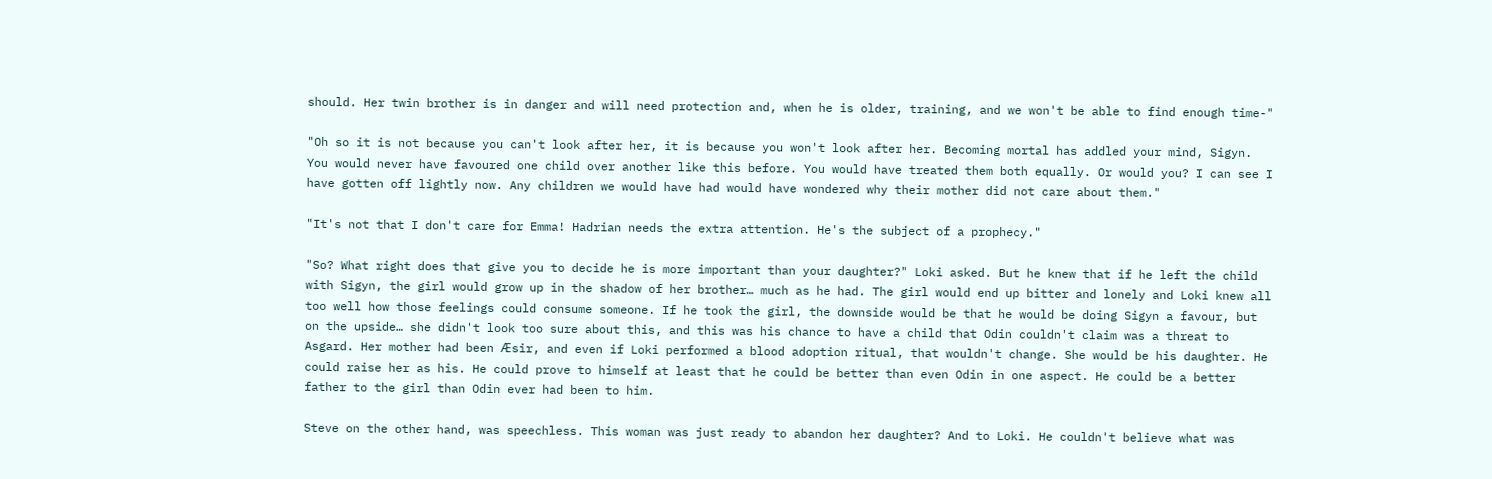should. Her twin brother is in danger and will need protection and, when he is older, training, and we won't be able to find enough time-"

"Oh so it is not because you can't look after her, it is because you won't look after her. Becoming mortal has addled your mind, Sigyn. You would never have favoured one child over another like this before. You would have treated them both equally. Or would you? I can see I have gotten off lightly now. Any children we would have had would have wondered why their mother did not care about them."

"It's not that I don't care for Emma! Hadrian needs the extra attention. He's the subject of a prophecy."

"So? What right does that give you to decide he is more important than your daughter?" Loki asked. But he knew that if he left the child with Sigyn, the girl would grow up in the shadow of her brother… much as he had. The girl would end up bitter and lonely and Loki knew all too well how those feelings could consume someone. If he took the girl, the downside would be that he would be doing Sigyn a favour, but on the upside… she didn't look too sure about this, and this was his chance to have a child that Odin couldn't claim was a threat to Asgard. Her mother had been Ӕsir, and even if Loki performed a blood adoption ritual, that wouldn't change. She would be his daughter. He could raise her as his. He could prove to himself at least that he could be better than even Odin in one aspect. He could be a better father to the girl than Odin ever had been to him.

Steve on the other hand, was speechless. This woman was just ready to abandon her daughter? And to Loki. He couldn't believe what was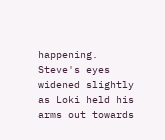happening. Steve's eyes widened slightly as Loki held his arms out towards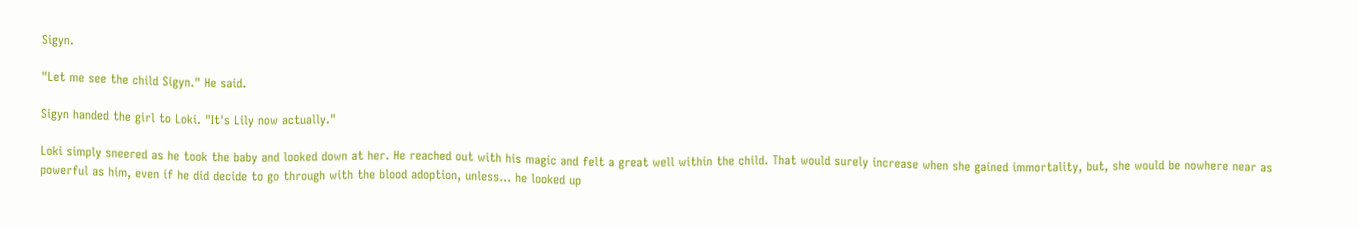Sigyn.

"Let me see the child Sigyn." He said.

Sigyn handed the girl to Loki. "It's Lily now actually."

Loki simply sneered as he took the baby and looked down at her. He reached out with his magic and felt a great well within the child. That would surely increase when she gained immortality, but, she would be nowhere near as powerful as him, even if he did decide to go through with the blood adoption, unless… he looked up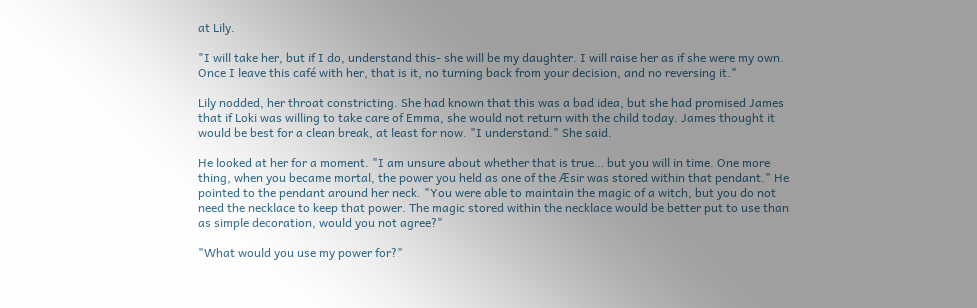at Lily.

"I will take her, but if I do, understand this- she will be my daughter. I will raise her as if she were my own. Once I leave this café with her, that is it, no turning back from your decision, and no reversing it."

Lily nodded, her throat constricting. She had known that this was a bad idea, but she had promised James that if Loki was willing to take care of Emma, she would not return with the child today. James thought it would be best for a clean break, at least for now. "I understand." She said.

He looked at her for a moment. "I am unsure about whether that is true… but you will in time. One more thing, when you became mortal, the power you held as one of the Ӕsir was stored within that pendant." He pointed to the pendant around her neck. "You were able to maintain the magic of a witch, but you do not need the necklace to keep that power. The magic stored within the necklace would be better put to use than as simple decoration, would you not agree?"

"What would you use my power for?"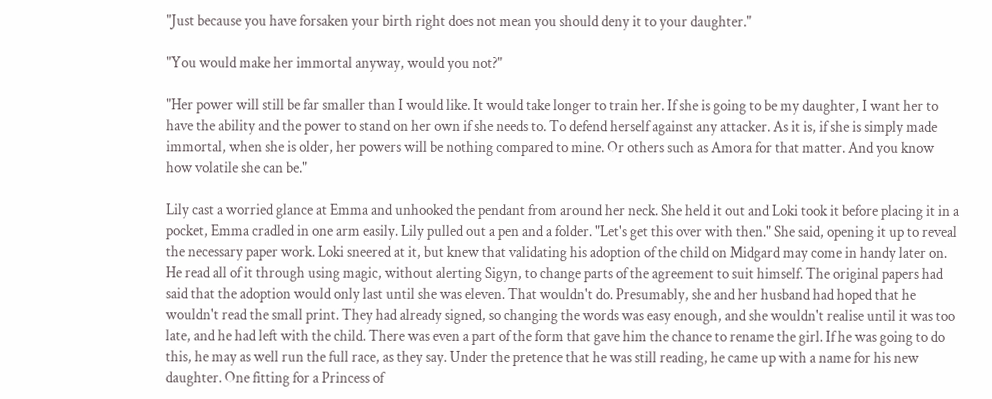"Just because you have forsaken your birth right does not mean you should deny it to your daughter."

"You would make her immortal anyway, would you not?"

"Her power will still be far smaller than I would like. It would take longer to train her. If she is going to be my daughter, I want her to have the ability and the power to stand on her own if she needs to. To defend herself against any attacker. As it is, if she is simply made immortal, when she is older, her powers will be nothing compared to mine. Or others such as Amora for that matter. And you know how volatile she can be."

Lily cast a worried glance at Emma and unhooked the pendant from around her neck. She held it out and Loki took it before placing it in a pocket, Emma cradled in one arm easily. Lily pulled out a pen and a folder. "Let's get this over with then." She said, opening it up to reveal the necessary paper work. Loki sneered at it, but knew that validating his adoption of the child on Midgard may come in handy later on. He read all of it through using magic, without alerting Sigyn, to change parts of the agreement to suit himself. The original papers had said that the adoption would only last until she was eleven. That wouldn't do. Presumably, she and her husband had hoped that he wouldn't read the small print. They had already signed, so changing the words was easy enough, and she wouldn't realise until it was too late, and he had left with the child. There was even a part of the form that gave him the chance to rename the girl. If he was going to do this, he may as well run the full race, as they say. Under the pretence that he was still reading, he came up with a name for his new daughter. One fitting for a Princess of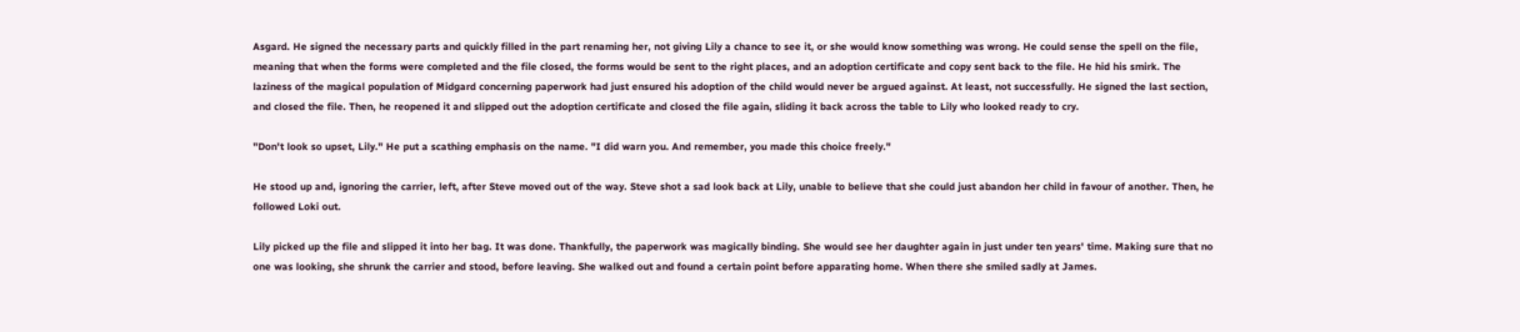Asgard. He signed the necessary parts and quickly filled in the part renaming her, not giving Lily a chance to see it, or she would know something was wrong. He could sense the spell on the file, meaning that when the forms were completed and the file closed, the forms would be sent to the right places, and an adoption certificate and copy sent back to the file. He hid his smirk. The laziness of the magical population of Midgard concerning paperwork had just ensured his adoption of the child would never be argued against. At least, not successfully. He signed the last section, and closed the file. Then, he reopened it and slipped out the adoption certificate and closed the file again, sliding it back across the table to Lily who looked ready to cry.

"Don't look so upset, Lily." He put a scathing emphasis on the name. "I did warn you. And remember, you made this choice freely."

He stood up and, ignoring the carrier, left, after Steve moved out of the way. Steve shot a sad look back at Lily, unable to believe that she could just abandon her child in favour of another. Then, he followed Loki out.

Lily picked up the file and slipped it into her bag. It was done. Thankfully, the paperwork was magically binding. She would see her daughter again in just under ten years' time. Making sure that no one was looking, she shrunk the carrier and stood, before leaving. She walked out and found a certain point before apparating home. When there she smiled sadly at James.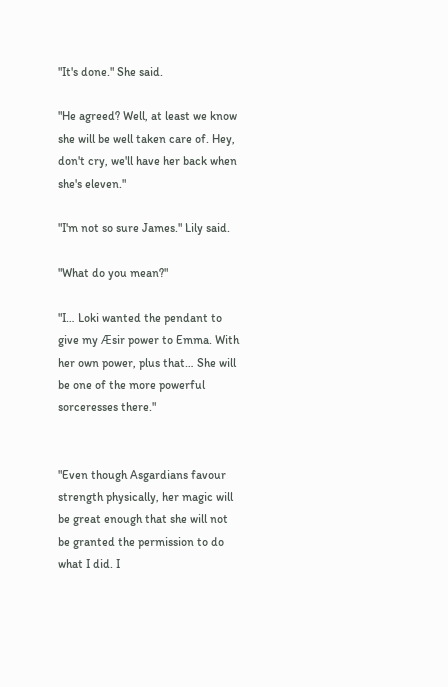"It's done." She said.

"He agreed? Well, at least we know she will be well taken care of. Hey, don't cry, we'll have her back when she's eleven."

"I'm not so sure James." Lily said.

"What do you mean?"

"I… Loki wanted the pendant to give my Ӕsir power to Emma. With her own power, plus that… She will be one of the more powerful sorceresses there."


"Even though Asgardians favour strength physically, her magic will be great enough that she will not be granted the permission to do what I did. I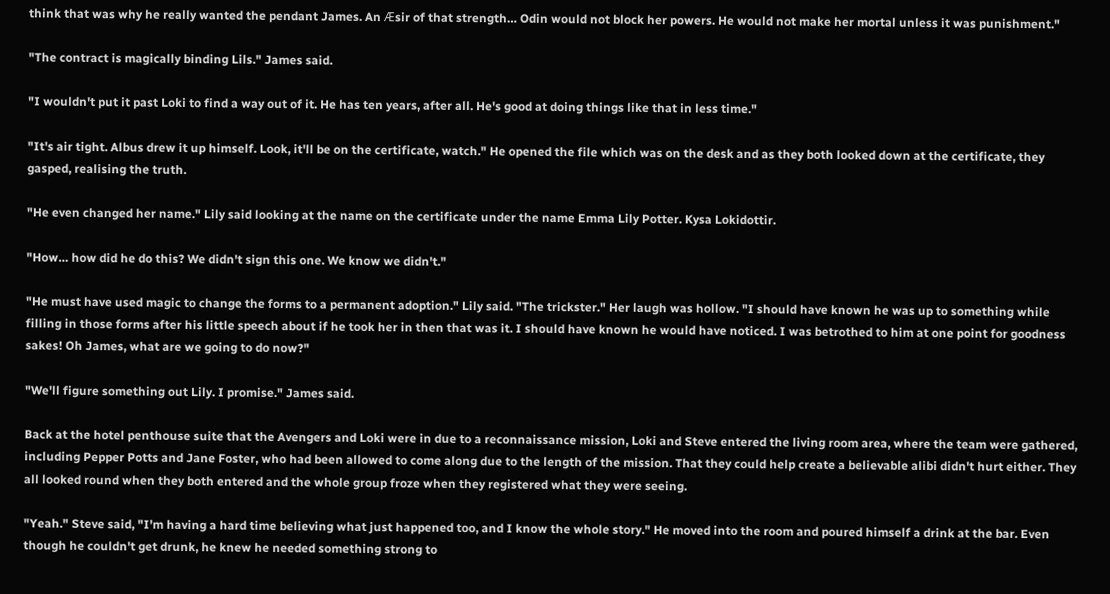think that was why he really wanted the pendant James. An Ӕsir of that strength… Odin would not block her powers. He would not make her mortal unless it was punishment."

"The contract is magically binding Lils." James said.

"I wouldn't put it past Loki to find a way out of it. He has ten years, after all. He's good at doing things like that in less time."

"It's air tight. Albus drew it up himself. Look, it'll be on the certificate, watch." He opened the file which was on the desk and as they both looked down at the certificate, they gasped, realising the truth.

"He even changed her name." Lily said looking at the name on the certificate under the name Emma Lily Potter. Kysa Lokidottir.

"How… how did he do this? We didn't sign this one. We know we didn't."

"He must have used magic to change the forms to a permanent adoption." Lily said. "The trickster." Her laugh was hollow. "I should have known he was up to something while filling in those forms after his little speech about if he took her in then that was it. I should have known he would have noticed. I was betrothed to him at one point for goodness sakes! Oh James, what are we going to do now?"

"We'll figure something out Lily. I promise." James said.

Back at the hotel penthouse suite that the Avengers and Loki were in due to a reconnaissance mission, Loki and Steve entered the living room area, where the team were gathered, including Pepper Potts and Jane Foster, who had been allowed to come along due to the length of the mission. That they could help create a believable alibi didn't hurt either. They all looked round when they both entered and the whole group froze when they registered what they were seeing.

"Yeah." Steve said, "I'm having a hard time believing what just happened too, and I know the whole story." He moved into the room and poured himself a drink at the bar. Even though he couldn't get drunk, he knew he needed something strong to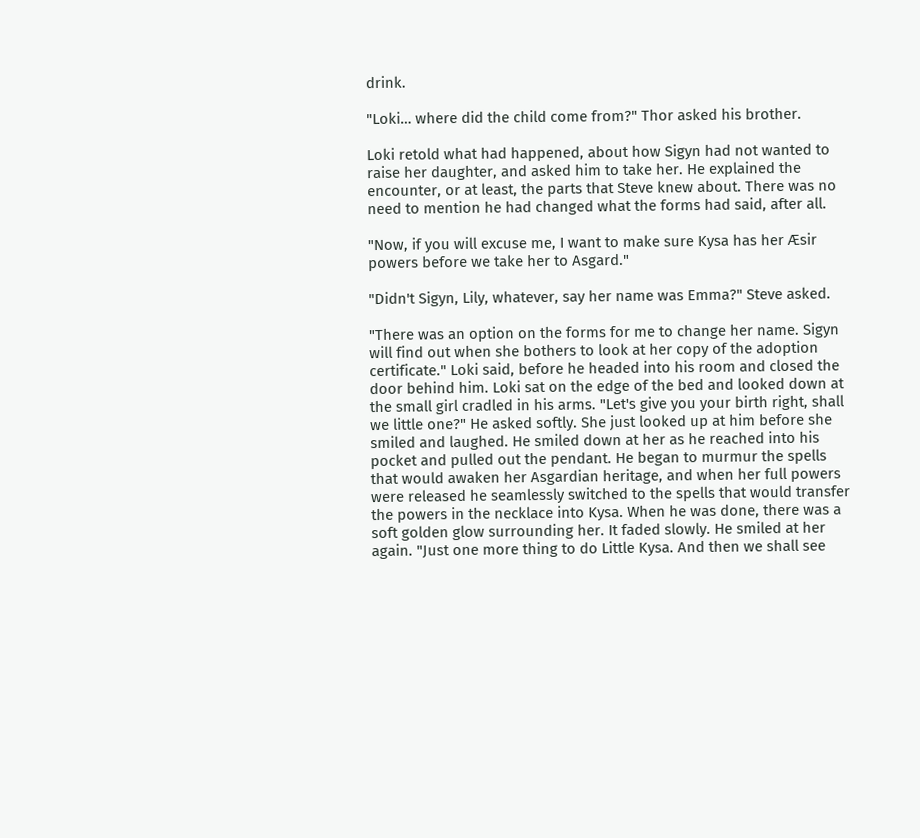drink.

"Loki… where did the child come from?" Thor asked his brother.

Loki retold what had happened, about how Sigyn had not wanted to raise her daughter, and asked him to take her. He explained the encounter, or at least, the parts that Steve knew about. There was no need to mention he had changed what the forms had said, after all.

"Now, if you will excuse me, I want to make sure Kysa has her Ӕsir powers before we take her to Asgard."

"Didn't Sigyn, Lily, whatever, say her name was Emma?" Steve asked.

"There was an option on the forms for me to change her name. Sigyn will find out when she bothers to look at her copy of the adoption certificate." Loki said, before he headed into his room and closed the door behind him. Loki sat on the edge of the bed and looked down at the small girl cradled in his arms. "Let's give you your birth right, shall we little one?" He asked softly. She just looked up at him before she smiled and laughed. He smiled down at her as he reached into his pocket and pulled out the pendant. He began to murmur the spells that would awaken her Asgardian heritage, and when her full powers were released he seamlessly switched to the spells that would transfer the powers in the necklace into Kysa. When he was done, there was a soft golden glow surrounding her. It faded slowly. He smiled at her again. "Just one more thing to do Little Kysa. And then we shall see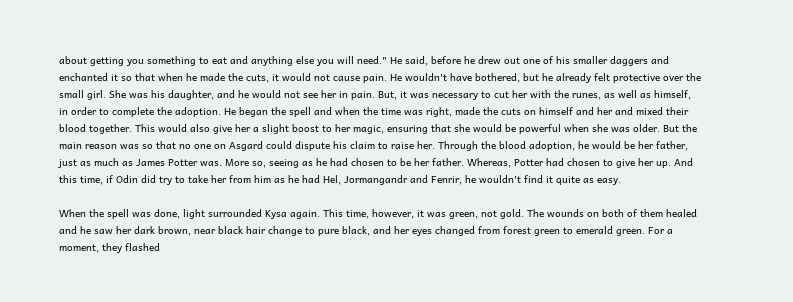about getting you something to eat and anything else you will need." He said, before he drew out one of his smaller daggers and enchanted it so that when he made the cuts, it would not cause pain. He wouldn't have bothered, but he already felt protective over the small girl. She was his daughter, and he would not see her in pain. But, it was necessary to cut her with the runes, as well as himself, in order to complete the adoption. He began the spell and when the time was right, made the cuts on himself and her and mixed their blood together. This would also give her a slight boost to her magic, ensuring that she would be powerful when she was older. But the main reason was so that no one on Asgard could dispute his claim to raise her. Through the blood adoption, he would be her father, just as much as James Potter was. More so, seeing as he had chosen to be her father. Whereas, Potter had chosen to give her up. And this time, if Odin did try to take her from him as he had Hel, Jormangandr and Fenrir, he wouldn't find it quite as easy.

When the spell was done, light surrounded Kysa again. This time, however, it was green, not gold. The wounds on both of them healed and he saw her dark brown, near black hair change to pure black, and her eyes changed from forest green to emerald green. For a moment, they flashed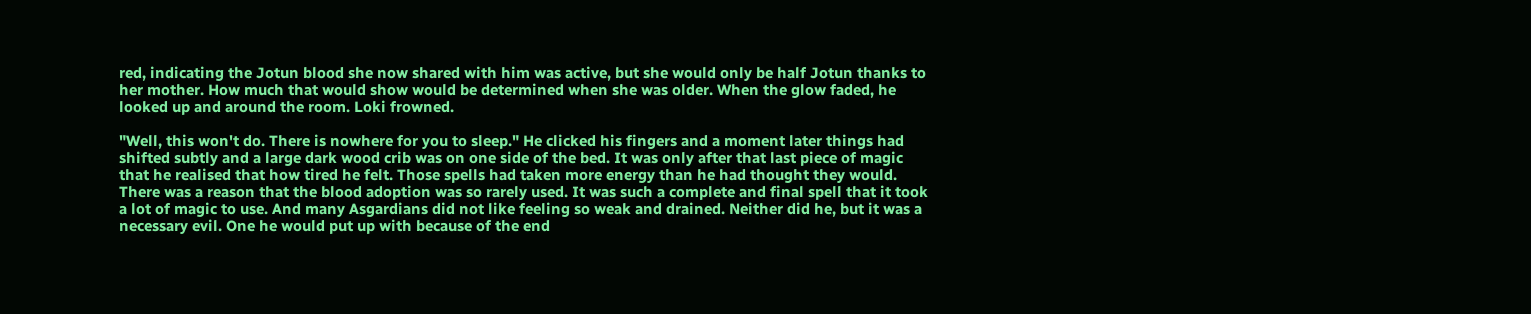red, indicating the Jotun blood she now shared with him was active, but she would only be half Jotun thanks to her mother. How much that would show would be determined when she was older. When the glow faded, he looked up and around the room. Loki frowned.

"Well, this won't do. There is nowhere for you to sleep." He clicked his fingers and a moment later things had shifted subtly and a large dark wood crib was on one side of the bed. It was only after that last piece of magic that he realised that how tired he felt. Those spells had taken more energy than he had thought they would. There was a reason that the blood adoption was so rarely used. It was such a complete and final spell that it took a lot of magic to use. And many Asgardians did not like feeling so weak and drained. Neither did he, but it was a necessary evil. One he would put up with because of the end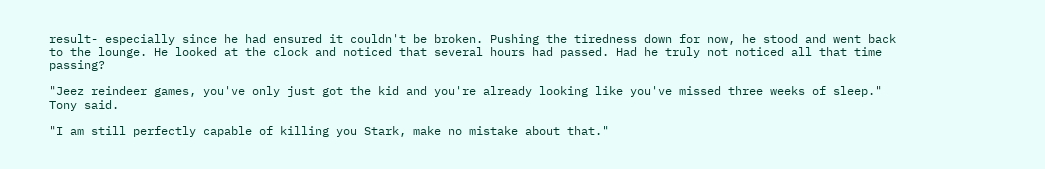result- especially since he had ensured it couldn't be broken. Pushing the tiredness down for now, he stood and went back to the lounge. He looked at the clock and noticed that several hours had passed. Had he truly not noticed all that time passing?

"Jeez reindeer games, you've only just got the kid and you're already looking like you've missed three weeks of sleep." Tony said.

"I am still perfectly capable of killing you Stark, make no mistake about that."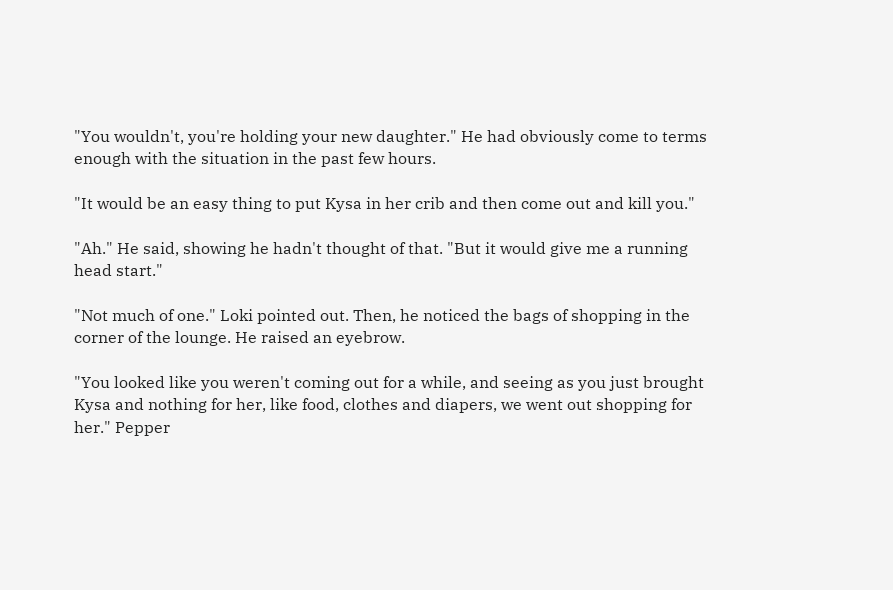"You wouldn't, you're holding your new daughter." He had obviously come to terms enough with the situation in the past few hours.

"It would be an easy thing to put Kysa in her crib and then come out and kill you."

"Ah." He said, showing he hadn't thought of that. "But it would give me a running head start."

"Not much of one." Loki pointed out. Then, he noticed the bags of shopping in the corner of the lounge. He raised an eyebrow.

"You looked like you weren't coming out for a while, and seeing as you just brought Kysa and nothing for her, like food, clothes and diapers, we went out shopping for her." Pepper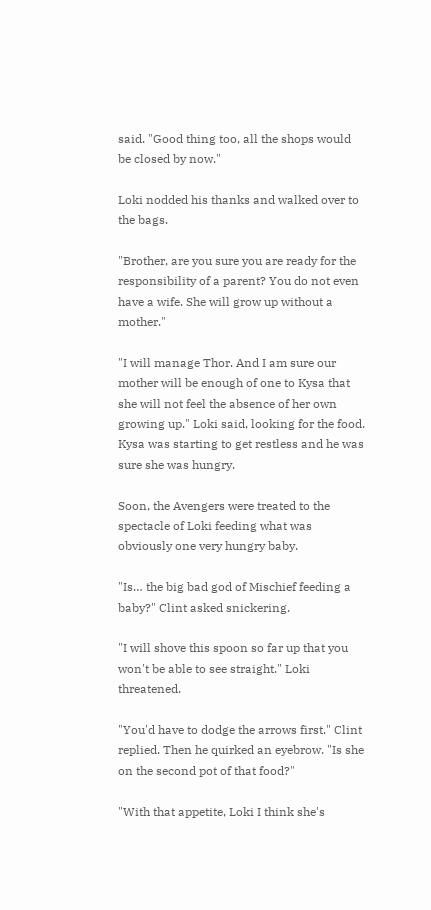said. "Good thing too, all the shops would be closed by now."

Loki nodded his thanks and walked over to the bags.

"Brother, are you sure you are ready for the responsibility of a parent? You do not even have a wife. She will grow up without a mother."

"I will manage Thor. And I am sure our mother will be enough of one to Kysa that she will not feel the absence of her own growing up." Loki said, looking for the food. Kysa was starting to get restless and he was sure she was hungry.

Soon, the Avengers were treated to the spectacle of Loki feeding what was obviously one very hungry baby.

"Is… the big bad god of Mischief feeding a baby?" Clint asked snickering.

"I will shove this spoon so far up that you won't be able to see straight." Loki threatened.

"You'd have to dodge the arrows first." Clint replied. Then he quirked an eyebrow. "Is she on the second pot of that food?"

"With that appetite, Loki I think she's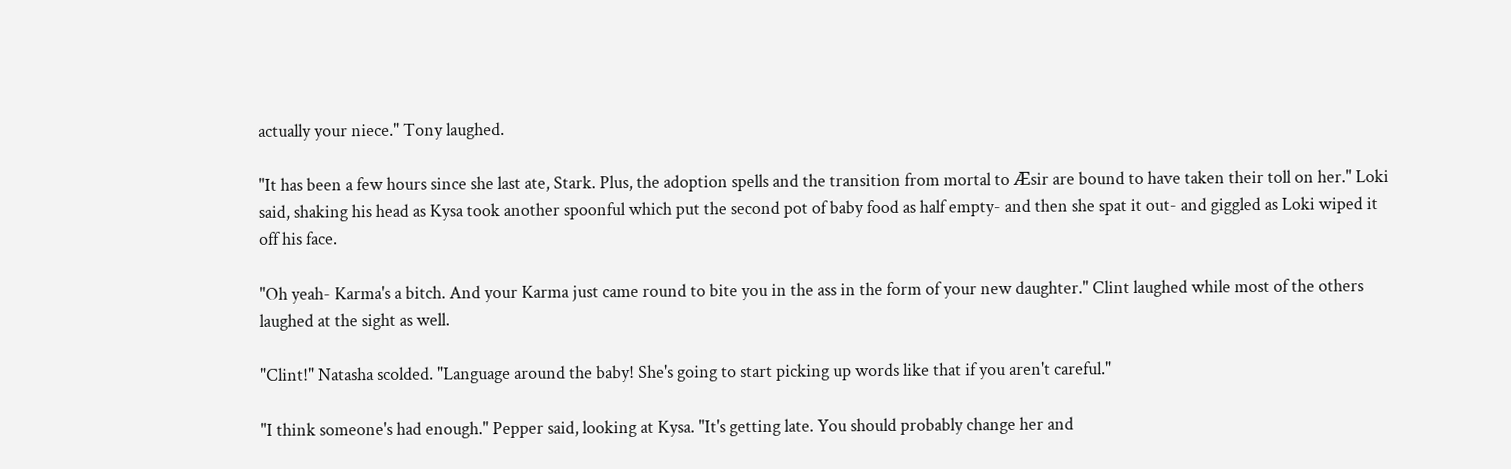actually your niece." Tony laughed.

"It has been a few hours since she last ate, Stark. Plus, the adoption spells and the transition from mortal to Ӕsir are bound to have taken their toll on her." Loki said, shaking his head as Kysa took another spoonful which put the second pot of baby food as half empty- and then she spat it out- and giggled as Loki wiped it off his face.

"Oh yeah- Karma's a bitch. And your Karma just came round to bite you in the ass in the form of your new daughter." Clint laughed while most of the others laughed at the sight as well.

"Clint!" Natasha scolded. "Language around the baby! She's going to start picking up words like that if you aren't careful."

"I think someone's had enough." Pepper said, looking at Kysa. "It's getting late. You should probably change her and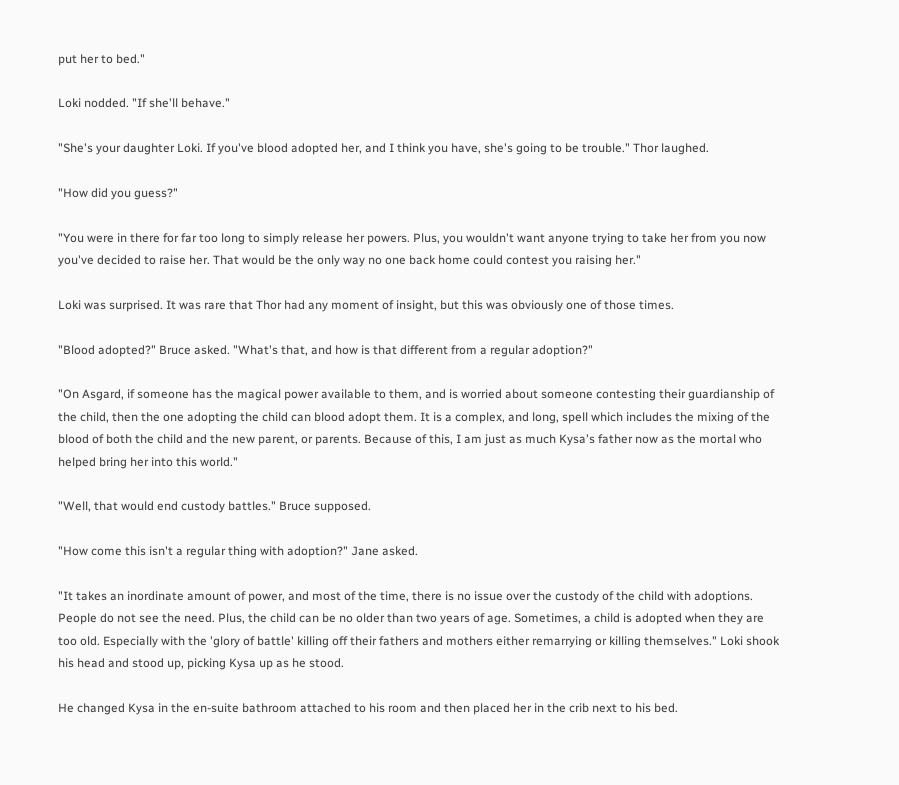put her to bed."

Loki nodded. "If she'll behave."

"She's your daughter Loki. If you've blood adopted her, and I think you have, she's going to be trouble." Thor laughed.

"How did you guess?"

"You were in there for far too long to simply release her powers. Plus, you wouldn't want anyone trying to take her from you now you've decided to raise her. That would be the only way no one back home could contest you raising her."

Loki was surprised. It was rare that Thor had any moment of insight, but this was obviously one of those times.

"Blood adopted?" Bruce asked. "What's that, and how is that different from a regular adoption?"

"On Asgard, if someone has the magical power available to them, and is worried about someone contesting their guardianship of the child, then the one adopting the child can blood adopt them. It is a complex, and long, spell which includes the mixing of the blood of both the child and the new parent, or parents. Because of this, I am just as much Kysa's father now as the mortal who helped bring her into this world."

"Well, that would end custody battles." Bruce supposed.

"How come this isn't a regular thing with adoption?" Jane asked.

"It takes an inordinate amount of power, and most of the time, there is no issue over the custody of the child with adoptions. People do not see the need. Plus, the child can be no older than two years of age. Sometimes, a child is adopted when they are too old. Especially with the 'glory of battle' killing off their fathers and mothers either remarrying or killing themselves." Loki shook his head and stood up, picking Kysa up as he stood.

He changed Kysa in the en-suite bathroom attached to his room and then placed her in the crib next to his bed.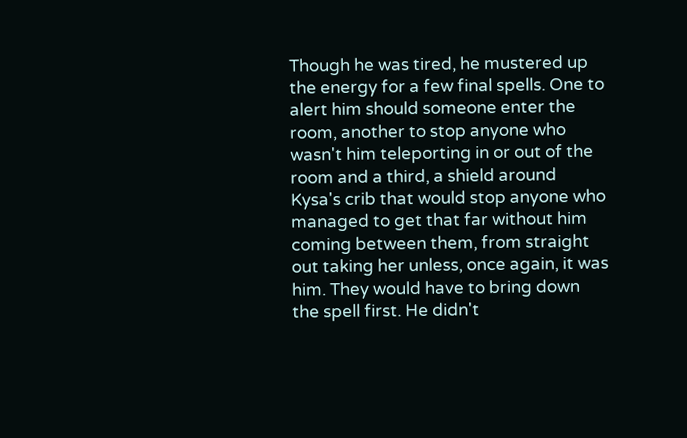Though he was tired, he mustered up the energy for a few final spells. One to alert him should someone enter the room, another to stop anyone who wasn't him teleporting in or out of the room and a third, a shield around Kysa's crib that would stop anyone who managed to get that far without him coming between them, from straight out taking her unless, once again, it was him. They would have to bring down the spell first. He didn't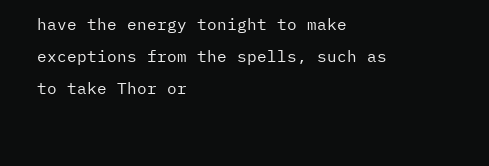have the energy tonight to make exceptions from the spells, such as to take Thor or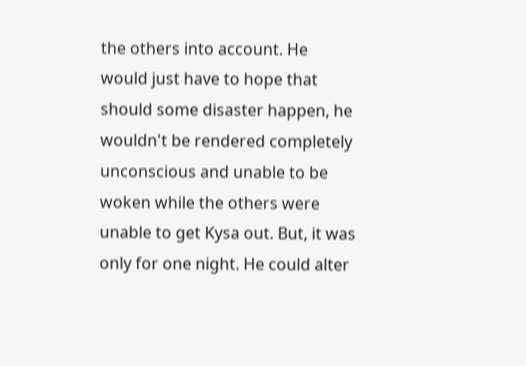the others into account. He would just have to hope that should some disaster happen, he wouldn't be rendered completely unconscious and unable to be woken while the others were unable to get Kysa out. But, it was only for one night. He could alter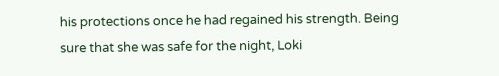his protections once he had regained his strength. Being sure that she was safe for the night, Loki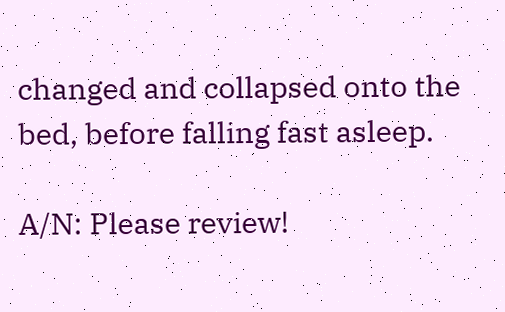changed and collapsed onto the bed, before falling fast asleep.

A/N: Please review!